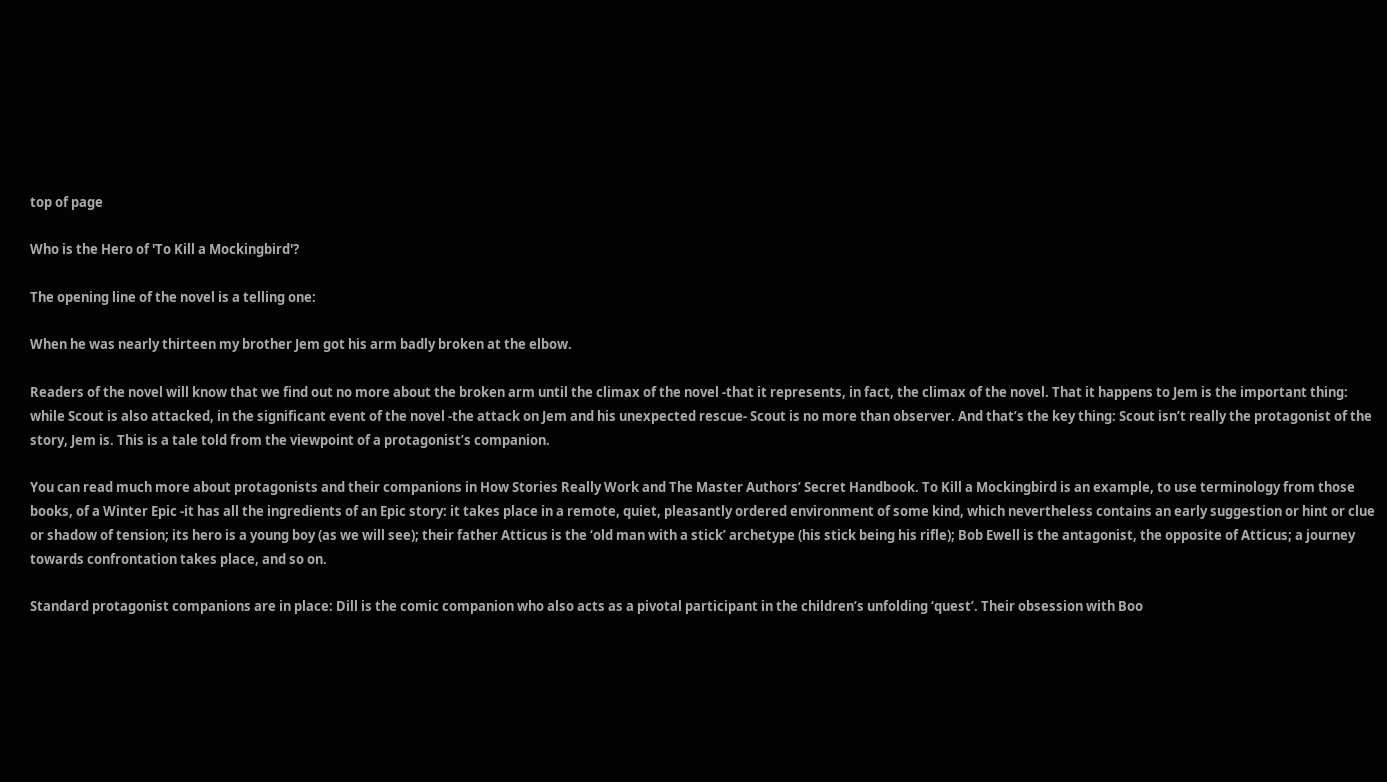top of page

Who is the Hero of 'To Kill a Mockingbird'?

The opening line of the novel is a telling one:

When he was nearly thirteen my brother Jem got his arm badly broken at the elbow.

Readers of the novel will know that we find out no more about the broken arm until the climax of the novel -that it represents, in fact, the climax of the novel. That it happens to Jem is the important thing: while Scout is also attacked, in the significant event of the novel -the attack on Jem and his unexpected rescue- Scout is no more than observer. And that’s the key thing: Scout isn’t really the protagonist of the story, Jem is. This is a tale told from the viewpoint of a protagonist’s companion.

You can read much more about protagonists and their companions in How Stories Really Work and The Master Authors’ Secret Handbook. To Kill a Mockingbird is an example, to use terminology from those books, of a Winter Epic -it has all the ingredients of an Epic story: it takes place in a remote, quiet, pleasantly ordered environment of some kind, which nevertheless contains an early suggestion or hint or clue or shadow of tension; its hero is a young boy (as we will see); their father Atticus is the ‘old man with a stick’ archetype (his stick being his rifle); Bob Ewell is the antagonist, the opposite of Atticus; a journey towards confrontation takes place, and so on.

Standard protagonist companions are in place: Dill is the comic companion who also acts as a pivotal participant in the children’s unfolding ‘quest’. Their obsession with Boo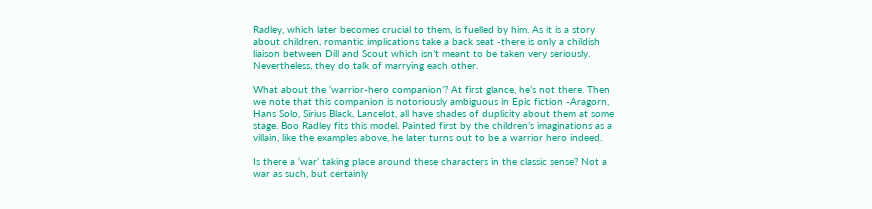Radley, which later becomes crucial to them, is fuelled by him. As it is a story about children, romantic implications take a back seat -there is only a childish liaison between Dill and Scout which isn’t meant to be taken very seriously. Nevertheless, they do talk of marrying each other.

What about the ‘warrior-hero companion’? At first glance, he’s not there. Then we note that this companion is notoriously ambiguous in Epic fiction -Aragorn, Hans Solo, Sirius Black, Lancelot, all have shades of duplicity about them at some stage. Boo Radley fits this model. Painted first by the children’s imaginations as a villain, like the examples above, he later turns out to be a warrior hero indeed.

Is there a ‘war’ taking place around these characters in the classic sense? Not a war as such, but certainly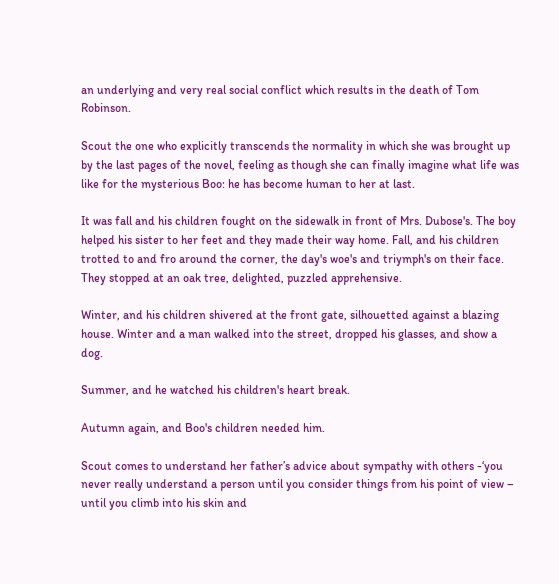an underlying and very real social conflict which results in the death of Tom Robinson.

Scout the one who explicitly transcends the normality in which she was brought up by the last pages of the novel, feeling as though she can finally imagine what life was like for the mysterious Boo: he has become human to her at last.

It was fall and his children fought on the sidewalk in front of Mrs. Dubose's. The boy helped his sister to her feet and they made their way home. Fall, and his children trotted to and fro around the corner, the day's woe's and triymph's on their face. They stopped at an oak tree, delighted, puzzled apprehensive.

Winter, and his children shivered at the front gate, silhouetted against a blazing house. Winter and a man walked into the street, dropped his glasses, and show a dog.

Summer, and he watched his children's heart break.

Autumn again, and Boo's children needed him.

Scout comes to understand her father’s advice about sympathy with others -‘you never really understand a person until you consider things from his point of view – until you climb into his skin and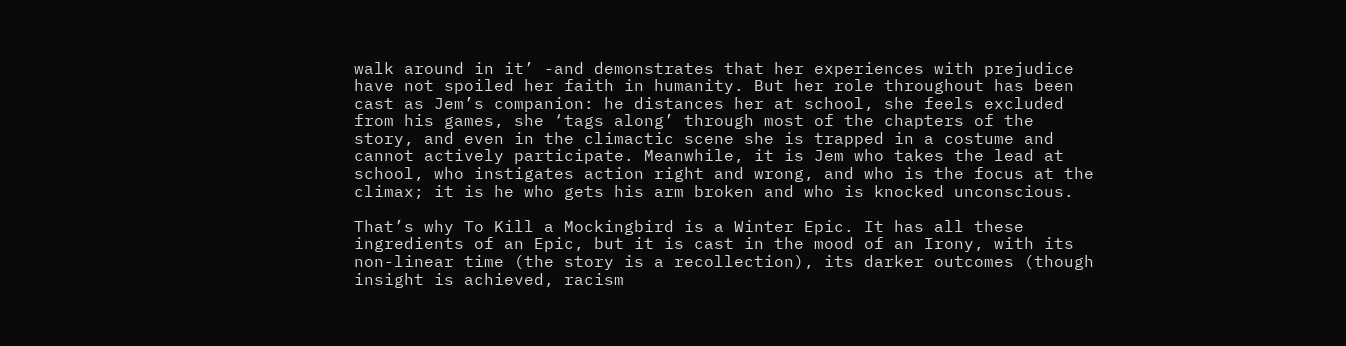walk around in it’ -and demonstrates that her experiences with prejudice have not spoiled her faith in humanity. But her role throughout has been cast as Jem’s companion: he distances her at school, she feels excluded from his games, she ‘tags along’ through most of the chapters of the story, and even in the climactic scene she is trapped in a costume and cannot actively participate. Meanwhile, it is Jem who takes the lead at school, who instigates action right and wrong, and who is the focus at the climax; it is he who gets his arm broken and who is knocked unconscious.

That’s why To Kill a Mockingbird is a Winter Epic. It has all these ingredients of an Epic, but it is cast in the mood of an Irony, with its non-linear time (the story is a recollection), its darker outcomes (though insight is achieved, racism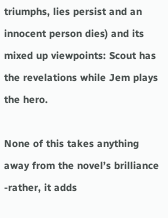triumphs, lies persist and an innocent person dies) and its mixed up viewpoints: Scout has the revelations while Jem plays the hero.

None of this takes anything away from the novel’s brilliance -rather, it adds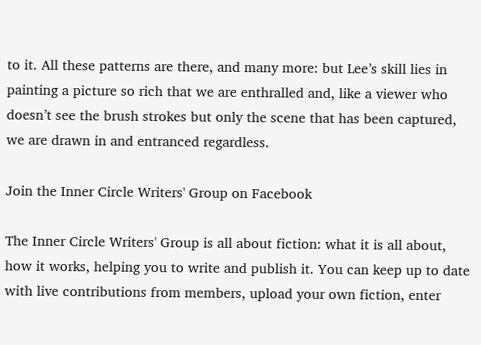to it. All these patterns are there, and many more: but Lee’s skill lies in painting a picture so rich that we are enthralled and, like a viewer who doesn’t see the brush strokes but only the scene that has been captured, we are drawn in and entranced regardless.

Join the Inner Circle Writers' Group on Facebook

The Inner Circle Writers' Group is all about fiction: what it is all about, how it works, helping you to write and publish it. You can keep up to date with live contributions from members, upload your own fiction, enter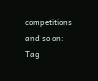competitions and so on:
Tag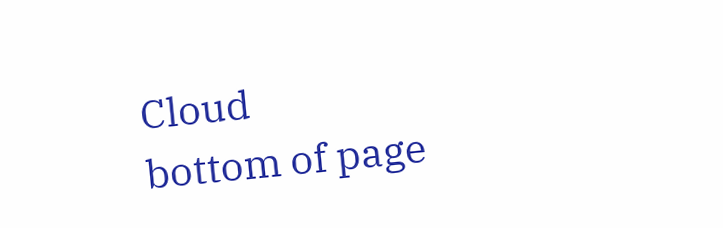Cloud
bottom of page